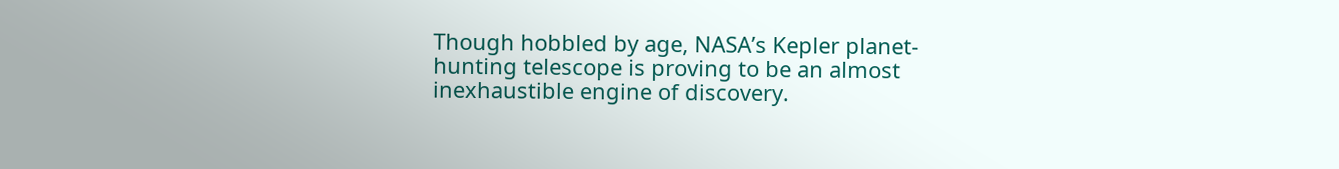Though hobbled by age, NASA’s Kepler planet-hunting telescope is proving to be an almost inexhaustible engine of discovery.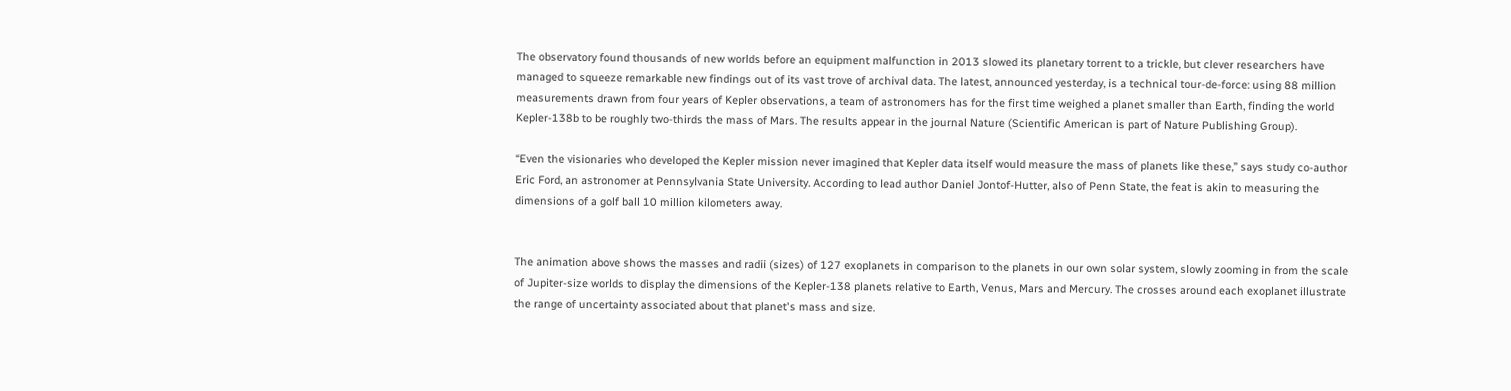The observatory found thousands of new worlds before an equipment malfunction in 2013 slowed its planetary torrent to a trickle, but clever researchers have managed to squeeze remarkable new findings out of its vast trove of archival data. The latest, announced yesterday, is a technical tour-de-force: using 88 million measurements drawn from four years of Kepler observations, a team of astronomers has for the first time weighed a planet smaller than Earth, finding the world Kepler-138b to be roughly two-thirds the mass of Mars. The results appear in the journal Nature (Scientific American is part of Nature Publishing Group).

“Even the visionaries who developed the Kepler mission never imagined that Kepler data itself would measure the mass of planets like these,” says study co-author Eric Ford, an astronomer at Pennsylvania State University. According to lead author Daniel Jontof-Hutter, also of Penn State, the feat is akin to measuring the dimensions of a golf ball 10 million kilometers away.


The animation above shows the masses and radii (sizes) of 127 exoplanets in comparison to the planets in our own solar system, slowly zooming in from the scale of Jupiter-size worlds to display the dimensions of the Kepler-138 planets relative to Earth, Venus, Mars and Mercury. The crosses around each exoplanet illustrate the range of uncertainty associated about that planet's mass and size.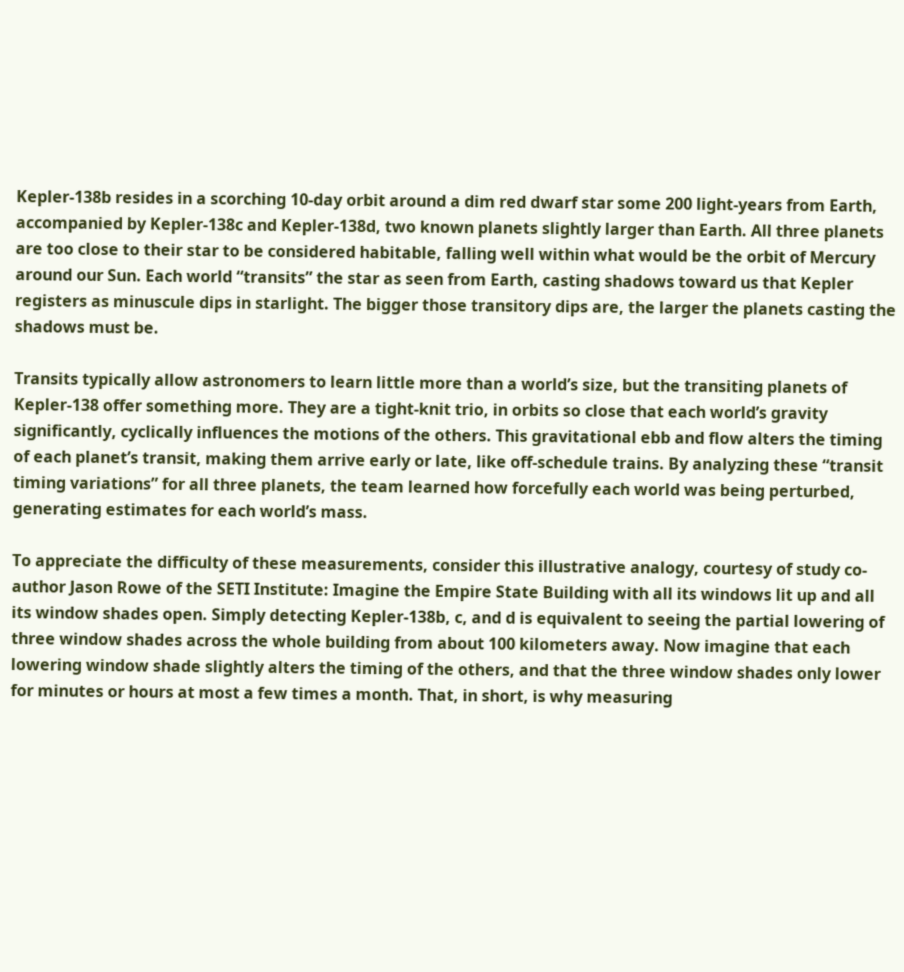Kepler-138b resides in a scorching 10-day orbit around a dim red dwarf star some 200 light-years from Earth, accompanied by Kepler-138c and Kepler-138d, two known planets slightly larger than Earth. All three planets are too close to their star to be considered habitable, falling well within what would be the orbit of Mercury around our Sun. Each world “transits” the star as seen from Earth, casting shadows toward us that Kepler registers as minuscule dips in starlight. The bigger those transitory dips are, the larger the planets casting the shadows must be.

Transits typically allow astronomers to learn little more than a world’s size, but the transiting planets of Kepler-138 offer something more. They are a tight-knit trio, in orbits so close that each world’s gravity significantly, cyclically influences the motions of the others. This gravitational ebb and flow alters the timing of each planet’s transit, making them arrive early or late, like off-schedule trains. By analyzing these “transit timing variations” for all three planets, the team learned how forcefully each world was being perturbed, generating estimates for each world’s mass.

To appreciate the difficulty of these measurements, consider this illustrative analogy, courtesy of study co-author Jason Rowe of the SETI Institute: Imagine the Empire State Building with all its windows lit up and all its window shades open. Simply detecting Kepler-138b, c, and d is equivalent to seeing the partial lowering of three window shades across the whole building from about 100 kilometers away. Now imagine that each lowering window shade slightly alters the timing of the others, and that the three window shades only lower for minutes or hours at most a few times a month. That, in short, is why measuring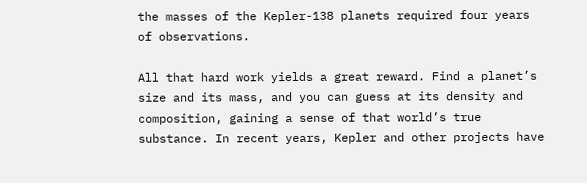the masses of the Kepler-138 planets required four years of observations.

All that hard work yields a great reward. Find a planet’s size and its mass, and you can guess at its density and composition, gaining a sense of that world’s true substance. In recent years, Kepler and other projects have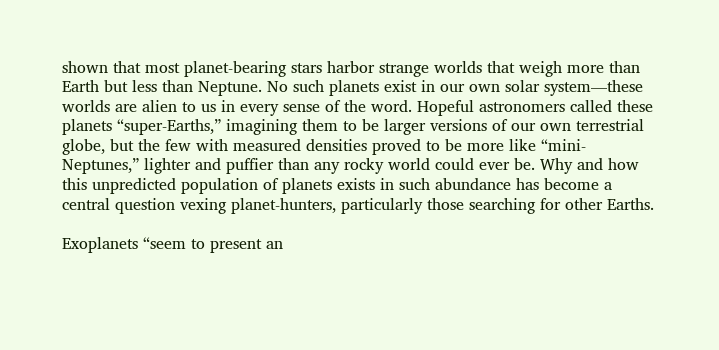shown that most planet-bearing stars harbor strange worlds that weigh more than Earth but less than Neptune. No such planets exist in our own solar system—these worlds are alien to us in every sense of the word. Hopeful astronomers called these planets “super-Earths,” imagining them to be larger versions of our own terrestrial globe, but the few with measured densities proved to be more like “mini-Neptunes,” lighter and puffier than any rocky world could ever be. Why and how this unpredicted population of planets exists in such abundance has become a central question vexing planet-hunters, particularly those searching for other Earths.

Exoplanets “seem to present an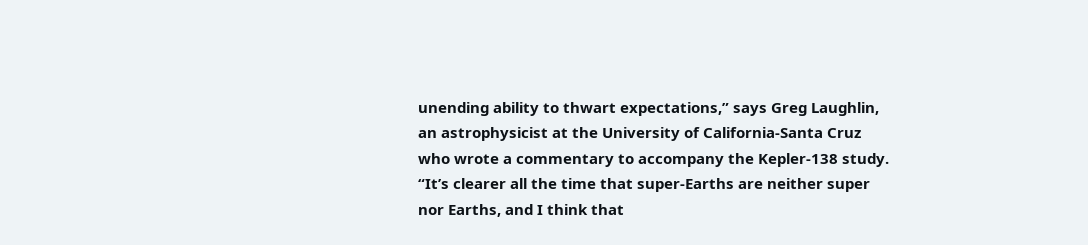unending ability to thwart expectations,” says Greg Laughlin, an astrophysicist at the University of California-Santa Cruz who wrote a commentary to accompany the Kepler-138 study. “It’s clearer all the time that super-Earths are neither super nor Earths, and I think that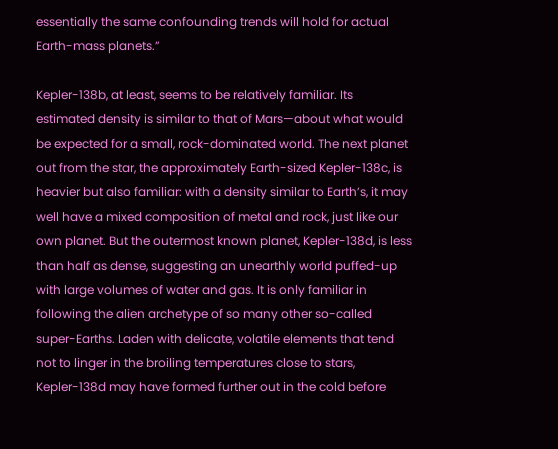essentially the same confounding trends will hold for actual Earth-mass planets.”

Kepler-138b, at least, seems to be relatively familiar. Its estimated density is similar to that of Mars—about what would be expected for a small, rock-dominated world. The next planet out from the star, the approximately Earth-sized Kepler-138c, is heavier but also familiar: with a density similar to Earth’s, it may well have a mixed composition of metal and rock, just like our own planet. But the outermost known planet, Kepler-138d, is less than half as dense, suggesting an unearthly world puffed-up with large volumes of water and gas. It is only familiar in following the alien archetype of so many other so-called super-Earths. Laden with delicate, volatile elements that tend not to linger in the broiling temperatures close to stars, Kepler-138d may have formed further out in the cold before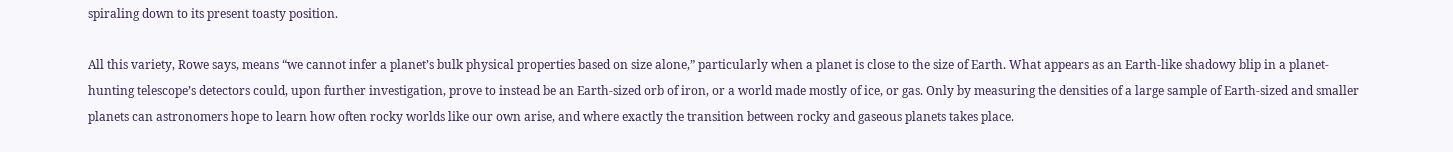spiraling down to its present toasty position.

All this variety, Rowe says, means “we cannot infer a planet’s bulk physical properties based on size alone,” particularly when a planet is close to the size of Earth. What appears as an Earth-like shadowy blip in a planet-hunting telescope’s detectors could, upon further investigation, prove to instead be an Earth-sized orb of iron, or a world made mostly of ice, or gas. Only by measuring the densities of a large sample of Earth-sized and smaller planets can astronomers hope to learn how often rocky worlds like our own arise, and where exactly the transition between rocky and gaseous planets takes place.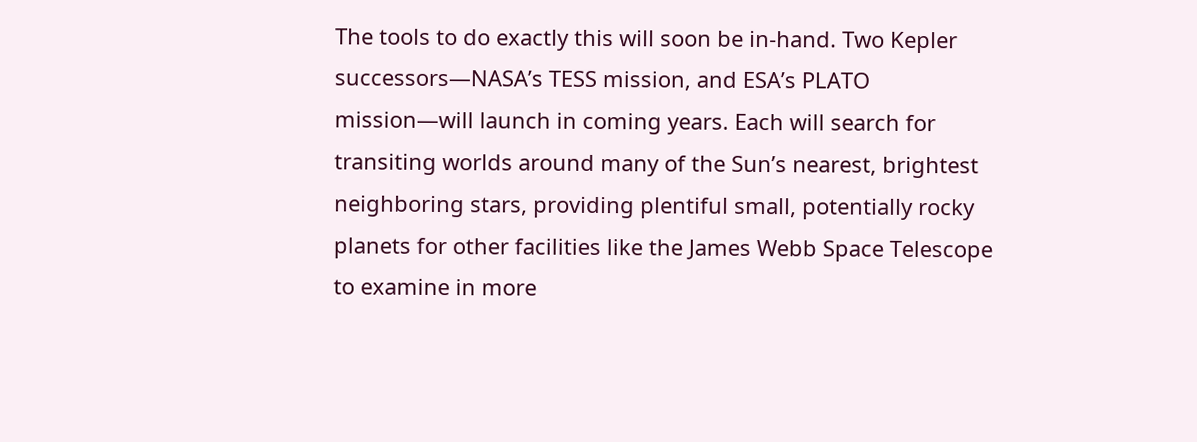The tools to do exactly this will soon be in-hand. Two Kepler successors—NASA’s TESS mission, and ESA’s PLATO mission—will launch in coming years. Each will search for transiting worlds around many of the Sun’s nearest, brightest neighboring stars, providing plentiful small, potentially rocky planets for other facilities like the James Webb Space Telescope to examine in more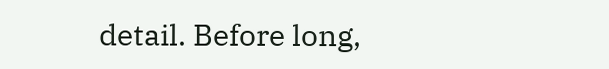detail. Before long,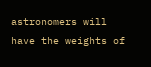astronomers will have the weights of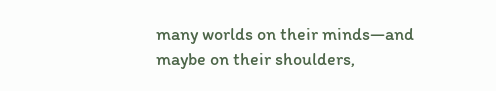many worlds on their minds—and maybe on their shoulders,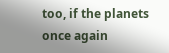too, if the planets once again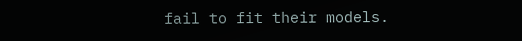fail to fit their models.